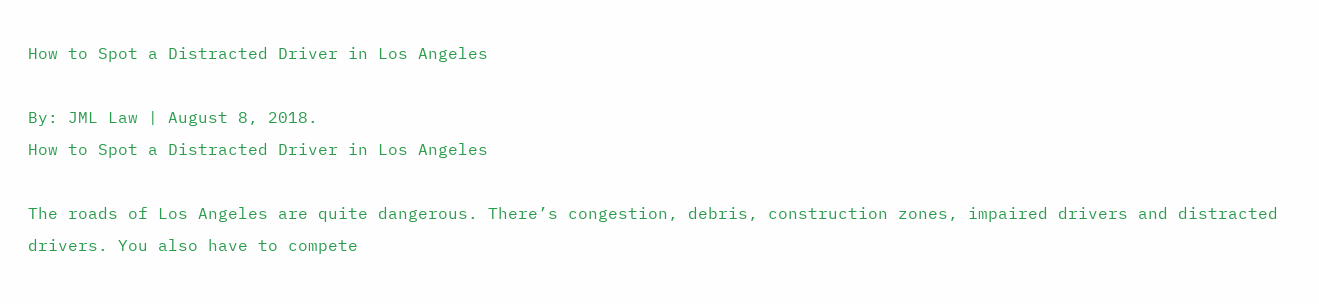How to Spot a Distracted Driver in Los Angeles

By: JML Law | August 8, 2018.
How to Spot a Distracted Driver in Los Angeles

The roads of Los Angeles are quite dangerous. There’s congestion, debris, construction zones, impaired drivers and distracted drivers. You also have to compete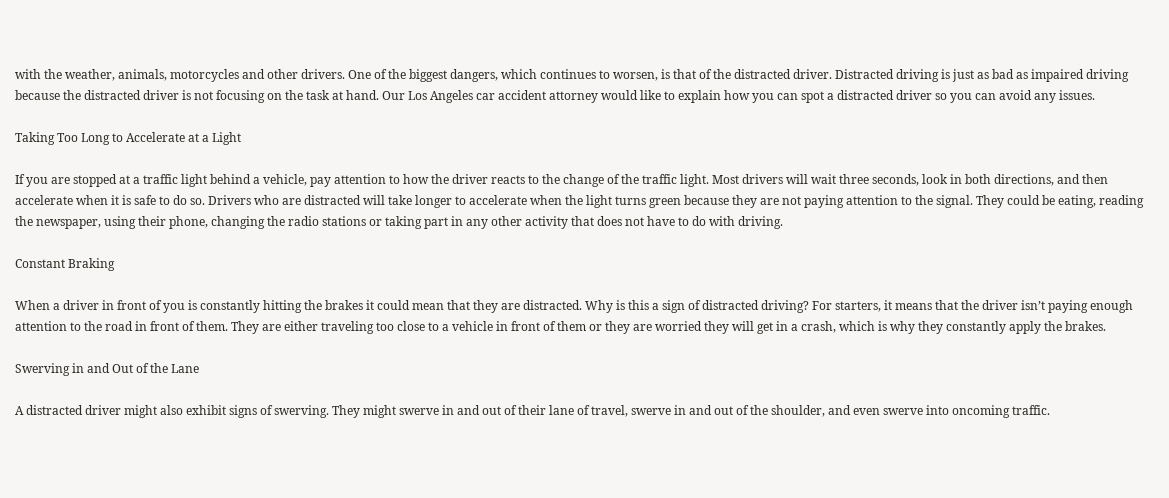with the weather, animals, motorcycles and other drivers. One of the biggest dangers, which continues to worsen, is that of the distracted driver. Distracted driving is just as bad as impaired driving because the distracted driver is not focusing on the task at hand. Our Los Angeles car accident attorney would like to explain how you can spot a distracted driver so you can avoid any issues.

Taking Too Long to Accelerate at a Light

If you are stopped at a traffic light behind a vehicle, pay attention to how the driver reacts to the change of the traffic light. Most drivers will wait three seconds, look in both directions, and then accelerate when it is safe to do so. Drivers who are distracted will take longer to accelerate when the light turns green because they are not paying attention to the signal. They could be eating, reading the newspaper, using their phone, changing the radio stations or taking part in any other activity that does not have to do with driving.

Constant Braking

When a driver in front of you is constantly hitting the brakes it could mean that they are distracted. Why is this a sign of distracted driving? For starters, it means that the driver isn’t paying enough attention to the road in front of them. They are either traveling too close to a vehicle in front of them or they are worried they will get in a crash, which is why they constantly apply the brakes.

Swerving in and Out of the Lane

A distracted driver might also exhibit signs of swerving. They might swerve in and out of their lane of travel, swerve in and out of the shoulder, and even swerve into oncoming traffic.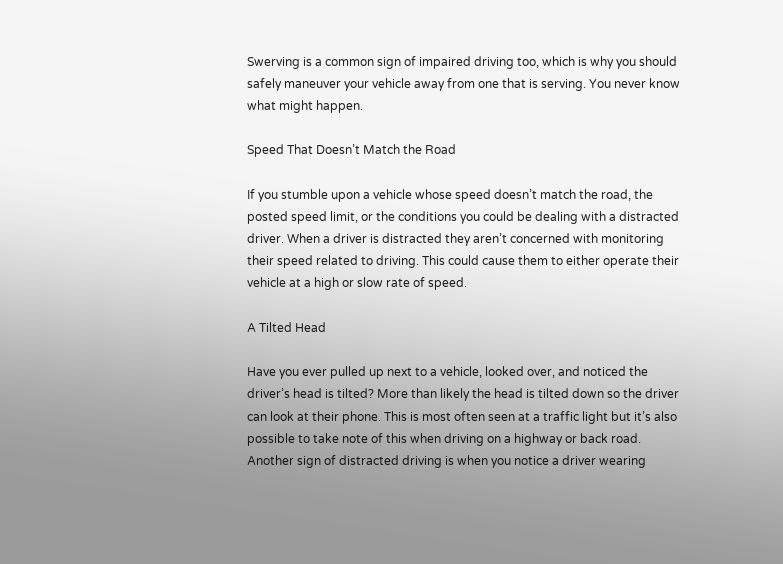Swerving is a common sign of impaired driving too, which is why you should safely maneuver your vehicle away from one that is serving. You never know what might happen.

Speed That Doesn’t Match the Road

If you stumble upon a vehicle whose speed doesn’t match the road, the posted speed limit, or the conditions you could be dealing with a distracted driver. When a driver is distracted they aren’t concerned with monitoring their speed related to driving. This could cause them to either operate their vehicle at a high or slow rate of speed.

A Tilted Head

Have you ever pulled up next to a vehicle, looked over, and noticed the driver’s head is tilted? More than likely the head is tilted down so the driver can look at their phone. This is most often seen at a traffic light but it’s also possible to take note of this when driving on a highway or back road. Another sign of distracted driving is when you notice a driver wearing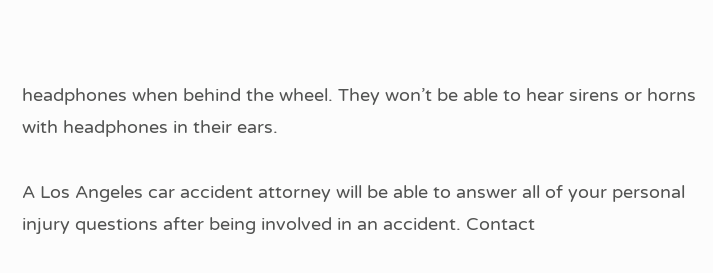headphones when behind the wheel. They won’t be able to hear sirens or horns with headphones in their ears.

A Los Angeles car accident attorney will be able to answer all of your personal injury questions after being involved in an accident. Contact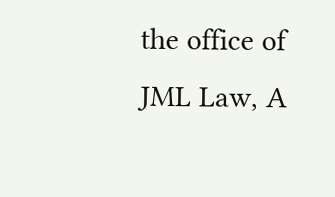the office of JML Law, A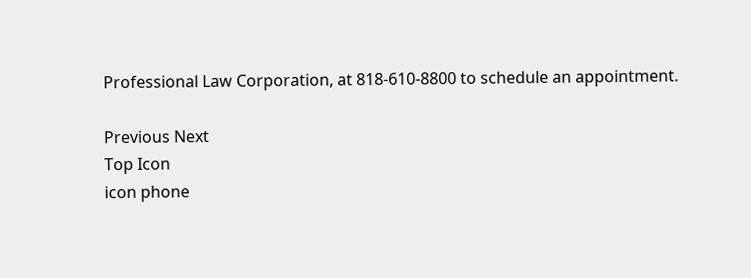Professional Law Corporation, at 818-610-8800 to schedule an appointment.

Previous Next
Top Icon
icon phone